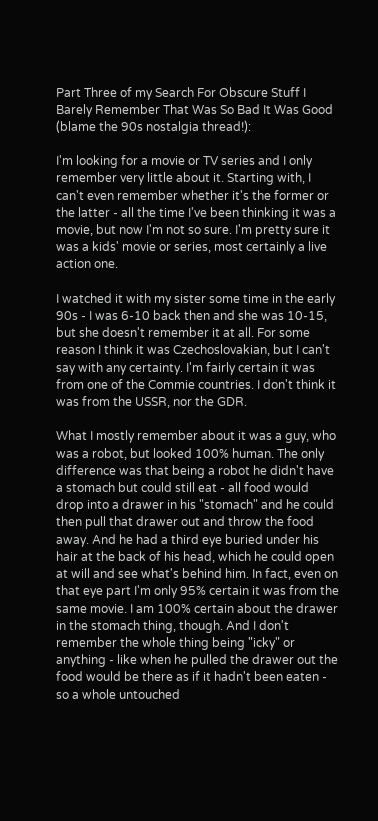Part Three of my Search For Obscure Stuff I Barely Remember That Was So Bad It Was Good (blame the 90s nostalgia thread!):

I'm looking for a movie or TV series and I only remember very little about it. Starting with, I can't even remember whether it's the former or the latter - all the time I've been thinking it was a movie, but now I'm not so sure. I'm pretty sure it was a kids' movie or series, most certainly a live action one.

I watched it with my sister some time in the early 90s - I was 6-10 back then and she was 10-15, but she doesn't remember it at all. For some reason I think it was Czechoslovakian, but I can't say with any certainty. I'm fairly certain it was from one of the Commie countries. I don't think it was from the USSR, nor the GDR.

What I mostly remember about it was a guy, who was a robot, but looked 100% human. The only difference was that being a robot he didn't have a stomach but could still eat - all food would drop into a drawer in his "stomach" and he could then pull that drawer out and throw the food away. And he had a third eye buried under his hair at the back of his head, which he could open at will and see what's behind him. In fact, even on that eye part I'm only 95% certain it was from the same movie. I am 100% certain about the drawer in the stomach thing, though. And I don't remember the whole thing being "icky" or anything - like when he pulled the drawer out the food would be there as if it hadn't been eaten - so a whole untouched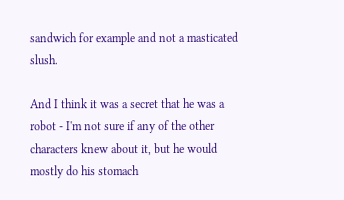sandwich for example and not a masticated slush.

And I think it was a secret that he was a robot - I'm not sure if any of the other characters knew about it, but he would mostly do his stomach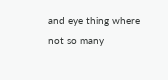and eye thing where not so many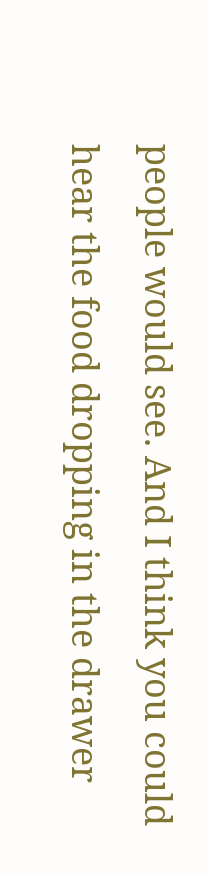people would see. And I think you could hear the food dropping in the drawer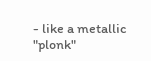- like a metallic "plonk"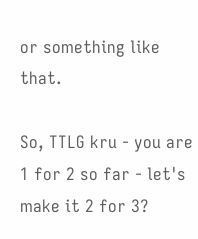or something like that.

So, TTLG kru - you are 1 for 2 so far - let's make it 2 for 3?